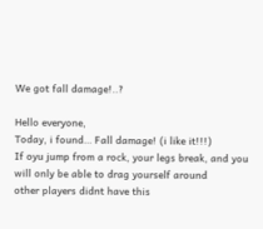We got fall damage!..?

Hello everyone,
Today, i found… Fall damage! (i like it!!!)
If oyu jump from a rock, your legs break, and you will only be able to drag yourself around
other players didnt have this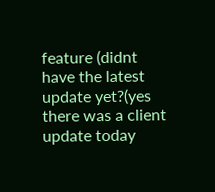feature (didnt have the latest update yet?(yes there was a client update today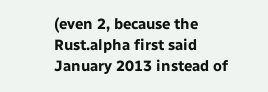(even 2, because the Rust.alpha first said January 2013 instead of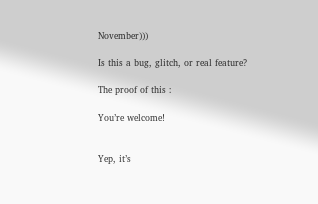November)))

Is this a bug, glitch, or real feature?

The proof of this :

You’re welcome!


Yep, it’s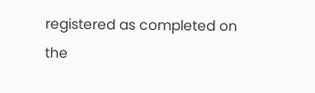registered as completed on the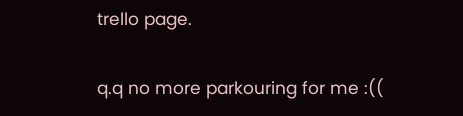trello page.

q.q no more parkouring for me :((